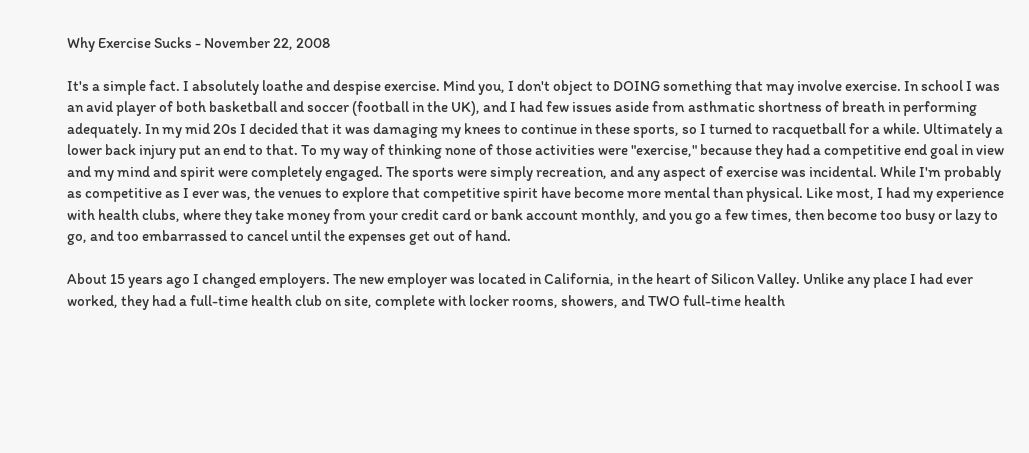Why Exercise Sucks - November 22, 2008

It's a simple fact. I absolutely loathe and despise exercise. Mind you, I don't object to DOING something that may involve exercise. In school I was an avid player of both basketball and soccer (football in the UK), and I had few issues aside from asthmatic shortness of breath in performing adequately. In my mid 20s I decided that it was damaging my knees to continue in these sports, so I turned to racquetball for a while. Ultimately a lower back injury put an end to that. To my way of thinking none of those activities were "exercise," because they had a competitive end goal in view and my mind and spirit were completely engaged. The sports were simply recreation, and any aspect of exercise was incidental. While I'm probably as competitive as I ever was, the venues to explore that competitive spirit have become more mental than physical. Like most, I had my experience with health clubs, where they take money from your credit card or bank account monthly, and you go a few times, then become too busy or lazy to go, and too embarrassed to cancel until the expenses get out of hand.

About 15 years ago I changed employers. The new employer was located in California, in the heart of Silicon Valley. Unlike any place I had ever worked, they had a full-time health club on site, complete with locker rooms, showers, and TWO full-time health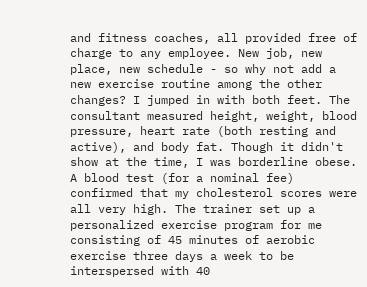and fitness coaches, all provided free of charge to any employee. New job, new place, new schedule - so why not add a new exercise routine among the other changes? I jumped in with both feet. The consultant measured height, weight, blood pressure, heart rate (both resting and active), and body fat. Though it didn't show at the time, I was borderline obese. A blood test (for a nominal fee) confirmed that my cholesterol scores were all very high. The trainer set up a personalized exercise program for me consisting of 45 minutes of aerobic exercise three days a week to be interspersed with 40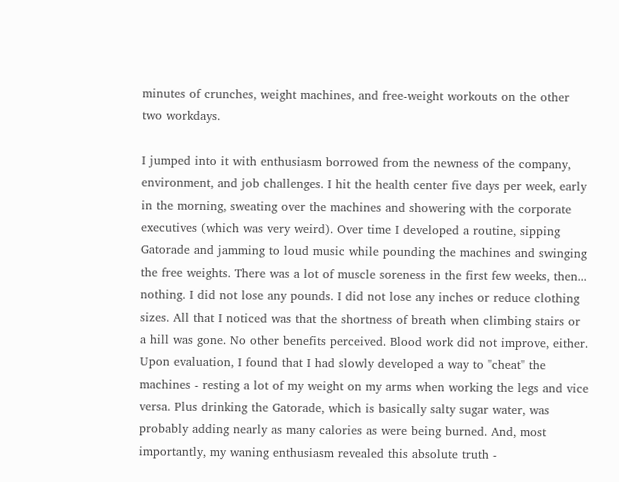minutes of crunches, weight machines, and free-weight workouts on the other two workdays.

I jumped into it with enthusiasm borrowed from the newness of the company, environment, and job challenges. I hit the health center five days per week, early in the morning, sweating over the machines and showering with the corporate executives (which was very weird). Over time I developed a routine, sipping Gatorade and jamming to loud music while pounding the machines and swinging the free weights. There was a lot of muscle soreness in the first few weeks, then... nothing. I did not lose any pounds. I did not lose any inches or reduce clothing sizes. All that I noticed was that the shortness of breath when climbing stairs or a hill was gone. No other benefits perceived. Blood work did not improve, either. Upon evaluation, I found that I had slowly developed a way to "cheat" the machines - resting a lot of my weight on my arms when working the legs and vice versa. Plus drinking the Gatorade, which is basically salty sugar water, was probably adding nearly as many calories as were being burned. And, most importantly, my waning enthusiasm revealed this absolute truth -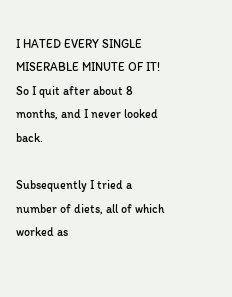I HATED EVERY SINGLE MISERABLE MINUTE OF IT! So I quit after about 8 months, and I never looked back.

Subsequently I tried a number of diets, all of which worked as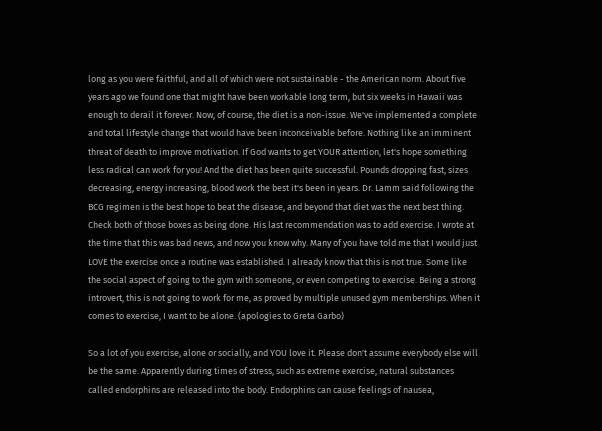long as you were faithful, and all of which were not sustainable - the American norm. About five years ago we found one that might have been workable long term, but six weeks in Hawaii was enough to derail it forever. Now, of course, the diet is a non-issue. We've implemented a complete and total lifestyle change that would have been inconceivable before. Nothing like an imminent threat of death to improve motivation. If God wants to get YOUR attention, let's hope something less radical can work for you! And the diet has been quite successful. Pounds dropping fast, sizes decreasing, energy increasing, blood work the best it's been in years. Dr. Lamm said following the BCG regimen is the best hope to beat the disease, and beyond that diet was the next best thing. Check both of those boxes as being done. His last recommendation was to add exercise. I wrote at the time that this was bad news, and now you know why. Many of you have told me that I would just LOVE the exercise once a routine was established. I already know that this is not true. Some like the social aspect of going to the gym with someone, or even competing to exercise. Being a strong introvert, this is not going to work for me, as proved by multiple unused gym memberships. When it comes to exercise, I want to be alone. (apologies to Greta Garbo)

So a lot of you exercise, alone or socially, and YOU love it. Please don't assume everybody else will be the same. Apparently during times of stress, such as extreme exercise, natural substances called endorphins are released into the body. Endorphins can cause feelings of nausea,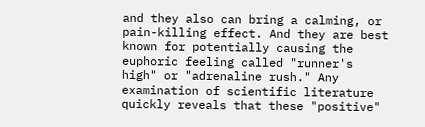and they also can bring a calming, or pain-killing effect. And they are best known for potentially causing the euphoric feeling called "runner's high" or "adrenaline rush." Any examination of scientific literature quickly reveals that these "positive"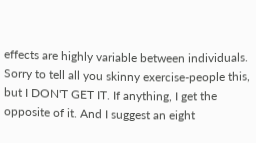effects are highly variable between individuals. Sorry to tell all you skinny exercise-people this, but I DON'T GET IT. If anything, I get the opposite of it. And I suggest an eight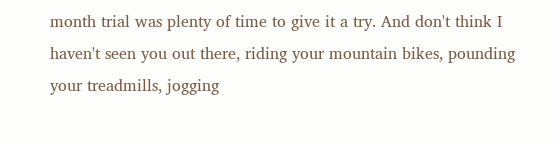month trial was plenty of time to give it a try. And don't think I haven't seen you out there, riding your mountain bikes, pounding your treadmills, jogging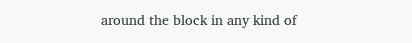around the block in any kind of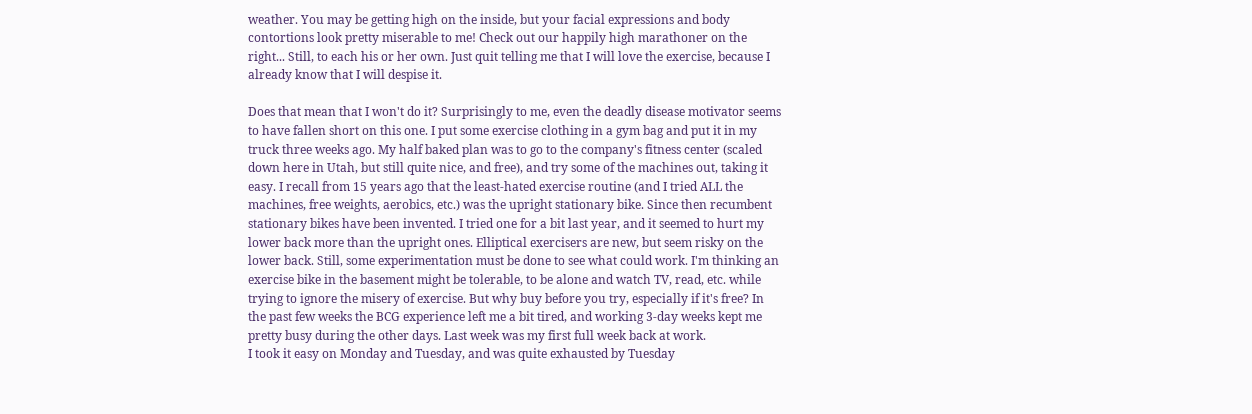weather. You may be getting high on the inside, but your facial expressions and body contortions look pretty miserable to me! Check out our happily high marathoner on the right... Still, to each his or her own. Just quit telling me that I will love the exercise, because I already know that I will despise it.

Does that mean that I won't do it? Surprisingly to me, even the deadly disease motivator seems to have fallen short on this one. I put some exercise clothing in a gym bag and put it in my truck three weeks ago. My half baked plan was to go to the company's fitness center (scaled down here in Utah, but still quite nice, and free), and try some of the machines out, taking it easy. I recall from 15 years ago that the least-hated exercise routine (and I tried ALL the machines, free weights, aerobics, etc.) was the upright stationary bike. Since then recumbent stationary bikes have been invented. I tried one for a bit last year, and it seemed to hurt my lower back more than the upright ones. Elliptical exercisers are new, but seem risky on the lower back. Still, some experimentation must be done to see what could work. I'm thinking an exercise bike in the basement might be tolerable, to be alone and watch TV, read, etc. while trying to ignore the misery of exercise. But why buy before you try, especially if it's free? In the past few weeks the BCG experience left me a bit tired, and working 3-day weeks kept me pretty busy during the other days. Last week was my first full week back at work.
I took it easy on Monday and Tuesday, and was quite exhausted by Tuesday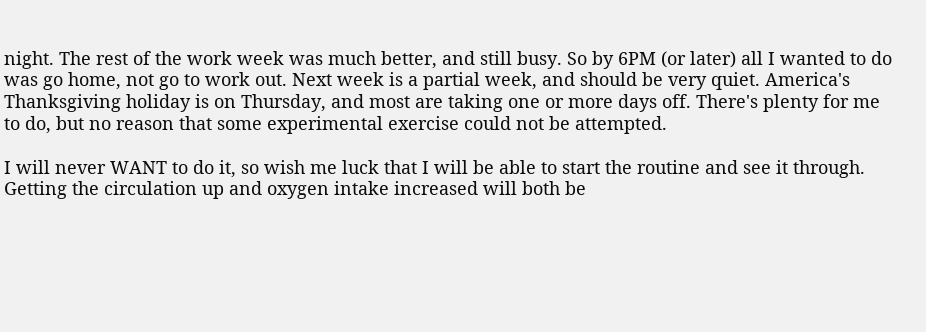night. The rest of the work week was much better, and still busy. So by 6PM (or later) all I wanted to do was go home, not go to work out. Next week is a partial week, and should be very quiet. America's Thanksgiving holiday is on Thursday, and most are taking one or more days off. There's plenty for me to do, but no reason that some experimental exercise could not be attempted.

I will never WANT to do it, so wish me luck that I will be able to start the routine and see it through. Getting the circulation up and oxygen intake increased will both be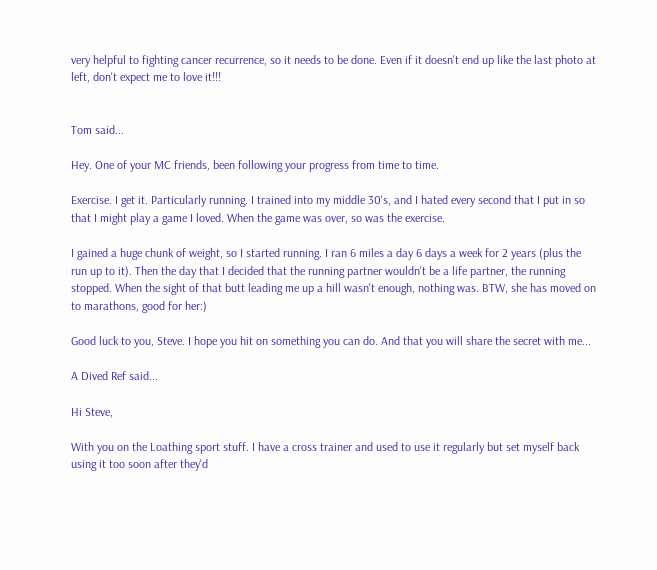very helpful to fighting cancer recurrence, so it needs to be done. Even if it doesn't end up like the last photo at left, don't expect me to love it!!!


Tom said...

Hey. One of your MC friends, been following your progress from time to time.

Exercise. I get it. Particularly running. I trained into my middle 30's, and I hated every second that I put in so that I might play a game I loved. When the game was over, so was the exercise.

I gained a huge chunk of weight, so I started running. I ran 6 miles a day 6 days a week for 2 years (plus the run up to it). Then the day that I decided that the running partner wouldn't be a life partner, the running stopped. When the sight of that butt leading me up a hill wasn't enough, nothing was. BTW, she has moved on to marathons, good for her:)

Good luck to you, Steve. I hope you hit on something you can do. And that you will share the secret with me...

A Dived Ref said...

Hi Steve,

With you on the Loathing sport stuff. I have a cross trainer and used to use it regularly but set myself back using it too soon after they'd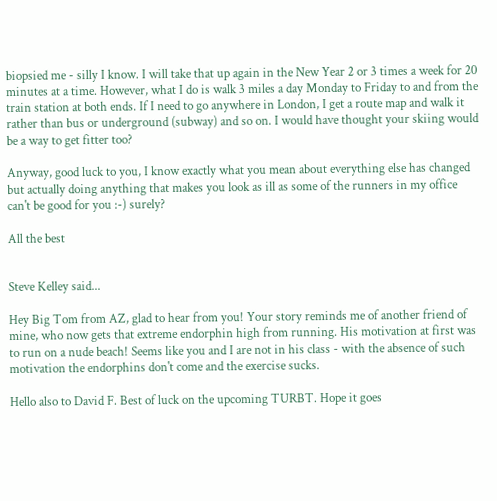biopsied me - silly I know. I will take that up again in the New Year 2 or 3 times a week for 20 minutes at a time. However, what I do is walk 3 miles a day Monday to Friday to and from the train station at both ends. If I need to go anywhere in London, I get a route map and walk it rather than bus or underground (subway) and so on. I would have thought your skiing would be a way to get fitter too?

Anyway, good luck to you, I know exactly what you mean about everything else has changed but actually doing anything that makes you look as ill as some of the runners in my office can't be good for you :-) surely?

All the best


Steve Kelley said...

Hey Big Tom from AZ, glad to hear from you! Your story reminds me of another friend of mine, who now gets that extreme endorphin high from running. His motivation at first was to run on a nude beach! Seems like you and I are not in his class - with the absence of such motivation the endorphins don't come and the exercise sucks.

Hello also to David F. Best of luck on the upcoming TURBT. Hope it goes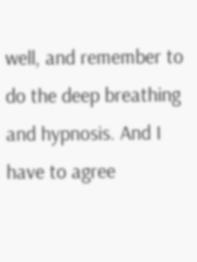well, and remember to do the deep breathing and hypnosis. And I have to agree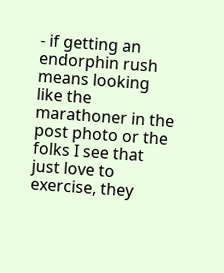- if getting an endorphin rush means looking like the marathoner in the post photo or the folks I see that just love to exercise, they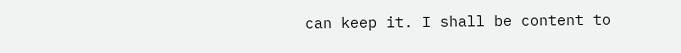can keep it. I shall be content to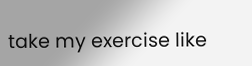take my exercise like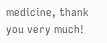medicine, thank you very much!